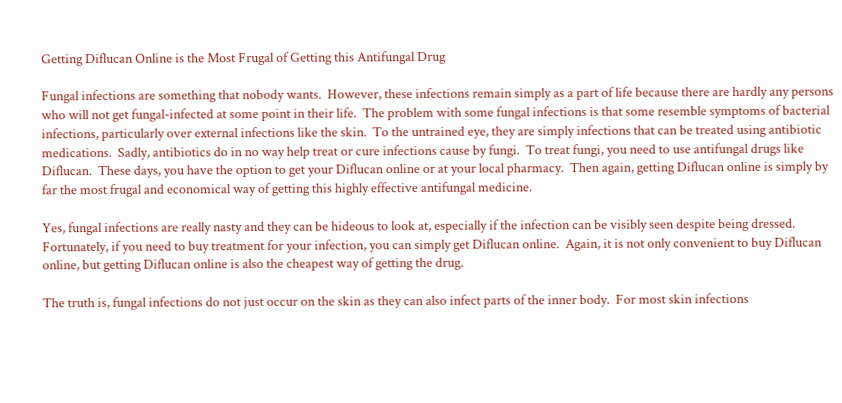Getting Diflucan Online is the Most Frugal of Getting this Antifungal Drug

Fungal infections are something that nobody wants.  However, these infections remain simply as a part of life because there are hardly any persons who will not get fungal-infected at some point in their life.  The problem with some fungal infections is that some resemble symptoms of bacterial infections, particularly over external infections like the skin.  To the untrained eye, they are simply infections that can be treated using antibiotic medications.  Sadly, antibiotics do in no way help treat or cure infections cause by fungi.  To treat fungi, you need to use antifungal drugs like Diflucan.  These days, you have the option to get your Diflucan online or at your local pharmacy.  Then again, getting Diflucan online is simply by far the most frugal and economical way of getting this highly effective antifungal medicine.

Yes, fungal infections are really nasty and they can be hideous to look at, especially if the infection can be visibly seen despite being dressed.  Fortunately, if you need to buy treatment for your infection, you can simply get Diflucan online.  Again, it is not only convenient to buy Diflucan online, but getting Diflucan online is also the cheapest way of getting the drug.

The truth is, fungal infections do not just occur on the skin as they can also infect parts of the inner body.  For most skin infections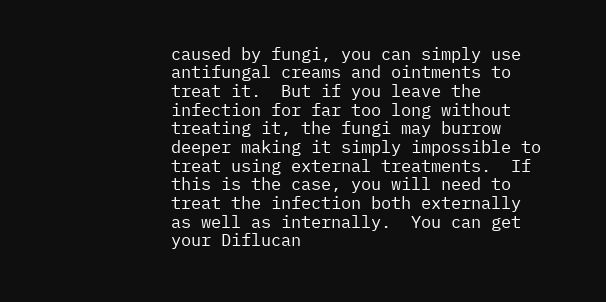caused by fungi, you can simply use antifungal creams and ointments to treat it.  But if you leave the infection for far too long without treating it, the fungi may burrow deeper making it simply impossible to treat using external treatments.  If this is the case, you will need to treat the infection both externally as well as internally.  You can get your Diflucan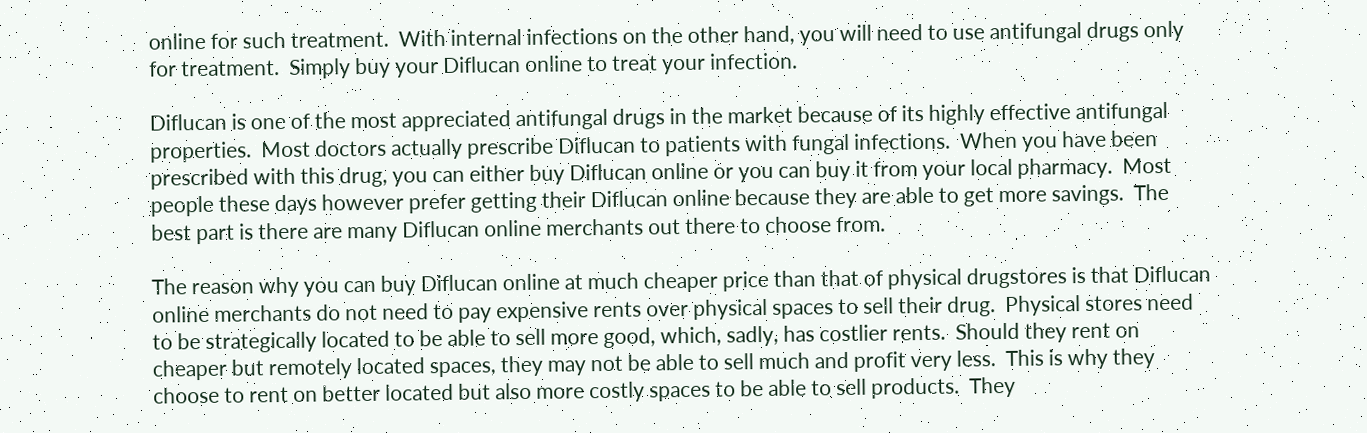online for such treatment.  With internal infections on the other hand, you will need to use antifungal drugs only for treatment.  Simply buy your Diflucan online to treat your infection.

Diflucan is one of the most appreciated antifungal drugs in the market because of its highly effective antifungal properties.  Most doctors actually prescribe Diflucan to patients with fungal infections.  When you have been prescribed with this drug, you can either buy Diflucan online or you can buy it from your local pharmacy.  Most people these days however prefer getting their Diflucan online because they are able to get more savings.  The best part is there are many Diflucan online merchants out there to choose from.

The reason why you can buy Diflucan online at much cheaper price than that of physical drugstores is that Diflucan online merchants do not need to pay expensive rents over physical spaces to sell their drug.  Physical stores need to be strategically located to be able to sell more good, which, sadly, has costlier rents.  Should they rent on cheaper but remotely located spaces, they may not be able to sell much and profit very less.  This is why they choose to rent on better located but also more costly spaces to be able to sell products.  They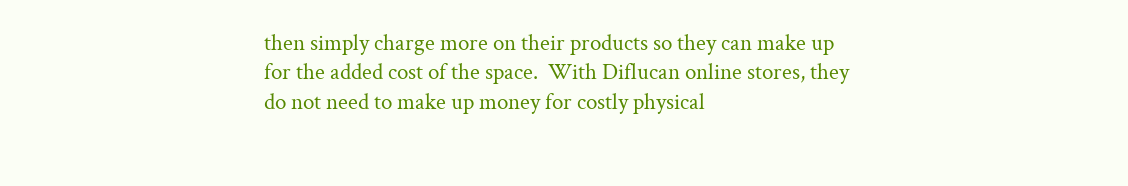then simply charge more on their products so they can make up for the added cost of the space.  With Diflucan online stores, they do not need to make up money for costly physical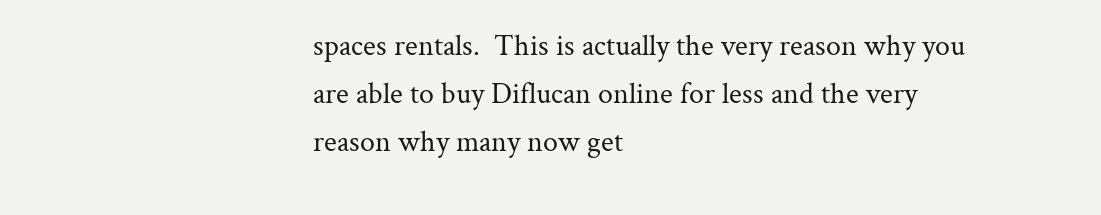spaces rentals.  This is actually the very reason why you are able to buy Diflucan online for less and the very reason why many now get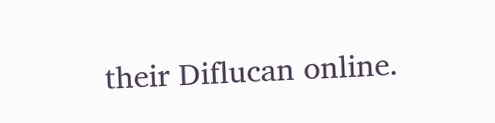their Diflucan online.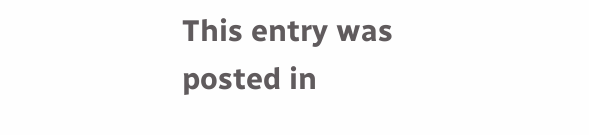This entry was posted in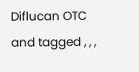Diflucan OTC and tagged , , ,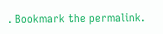. Bookmark the permalink.